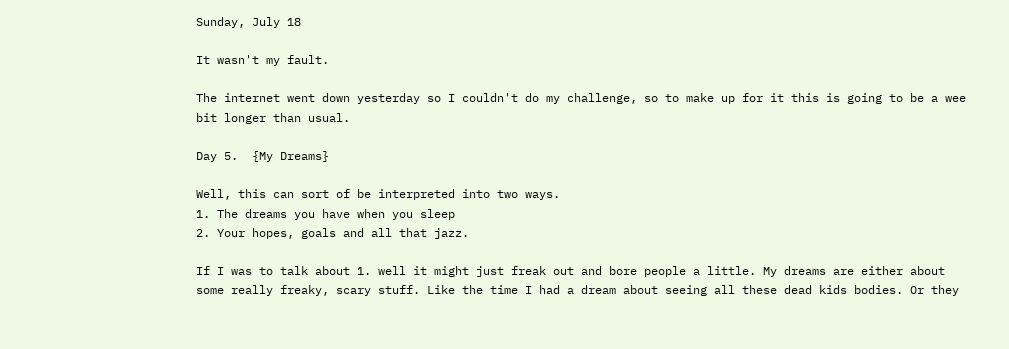Sunday, July 18

It wasn't my fault.

The internet went down yesterday so I couldn't do my challenge, so to make up for it this is going to be a wee bit longer than usual.

Day 5.  {My Dreams}

Well, this can sort of be interpreted into two ways.
1. The dreams you have when you sleep
2. Your hopes, goals and all that jazz.

If I was to talk about 1. well it might just freak out and bore people a little. My dreams are either about some really freaky, scary stuff. Like the time I had a dream about seeing all these dead kids bodies. Or they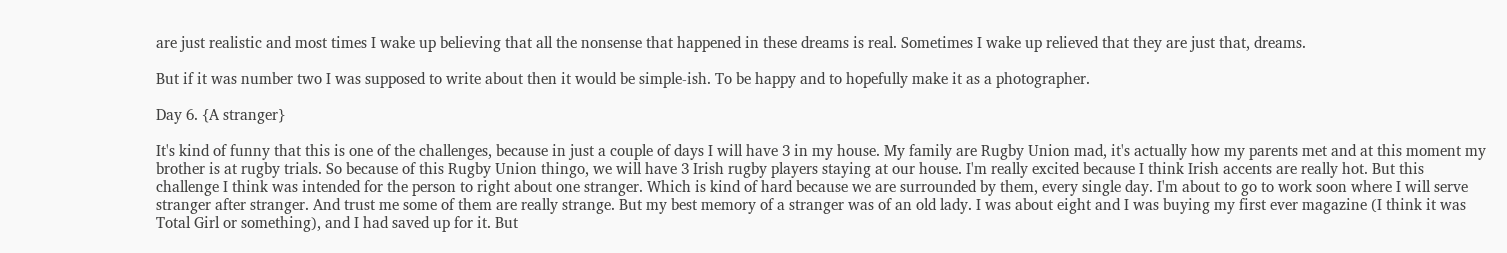are just realistic and most times I wake up believing that all the nonsense that happened in these dreams is real. Sometimes I wake up relieved that they are just that, dreams.

But if it was number two I was supposed to write about then it would be simple-ish. To be happy and to hopefully make it as a photographer.

Day 6. {A stranger}

It's kind of funny that this is one of the challenges, because in just a couple of days I will have 3 in my house. My family are Rugby Union mad, it's actually how my parents met and at this moment my brother is at rugby trials. So because of this Rugby Union thingo, we will have 3 Irish rugby players staying at our house. I'm really excited because I think Irish accents are really hot. But this challenge I think was intended for the person to right about one stranger. Which is kind of hard because we are surrounded by them, every single day. I'm about to go to work soon where I will serve stranger after stranger. And trust me some of them are really strange. But my best memory of a stranger was of an old lady. I was about eight and I was buying my first ever magazine (I think it was Total Girl or something), and I had saved up for it. But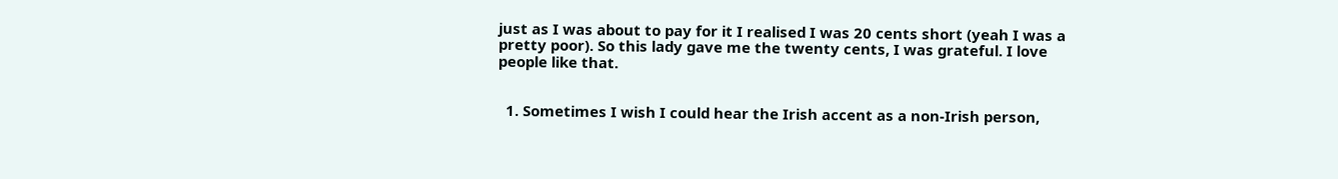just as I was about to pay for it I realised I was 20 cents short (yeah I was a pretty poor). So this lady gave me the twenty cents, I was grateful. I love people like that.


  1. Sometimes I wish I could hear the Irish accent as a non-Irish person,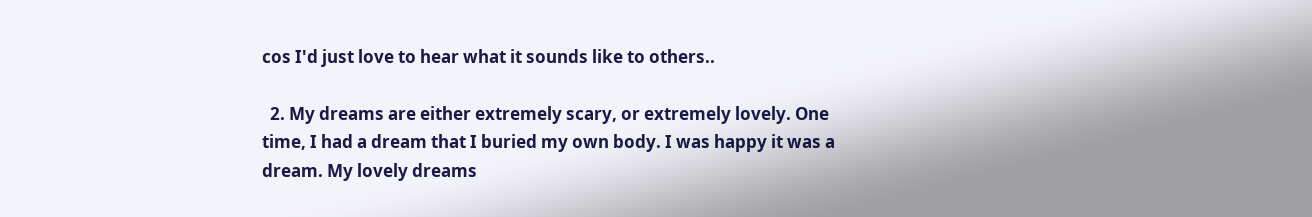cos I'd just love to hear what it sounds like to others..

  2. My dreams are either extremely scary, or extremely lovely. One time, I had a dream that I buried my own body. I was happy it was a dream. My lovely dreams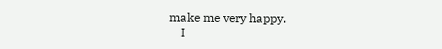make me very happy.
    I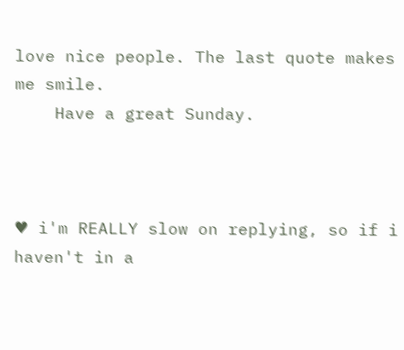love nice people. The last quote makes me smile.
    Have a great Sunday.



♥ i'm REALLY slow on replying, so if i haven't in a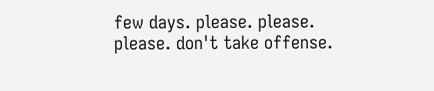few days. please. please. please. don't take offense.